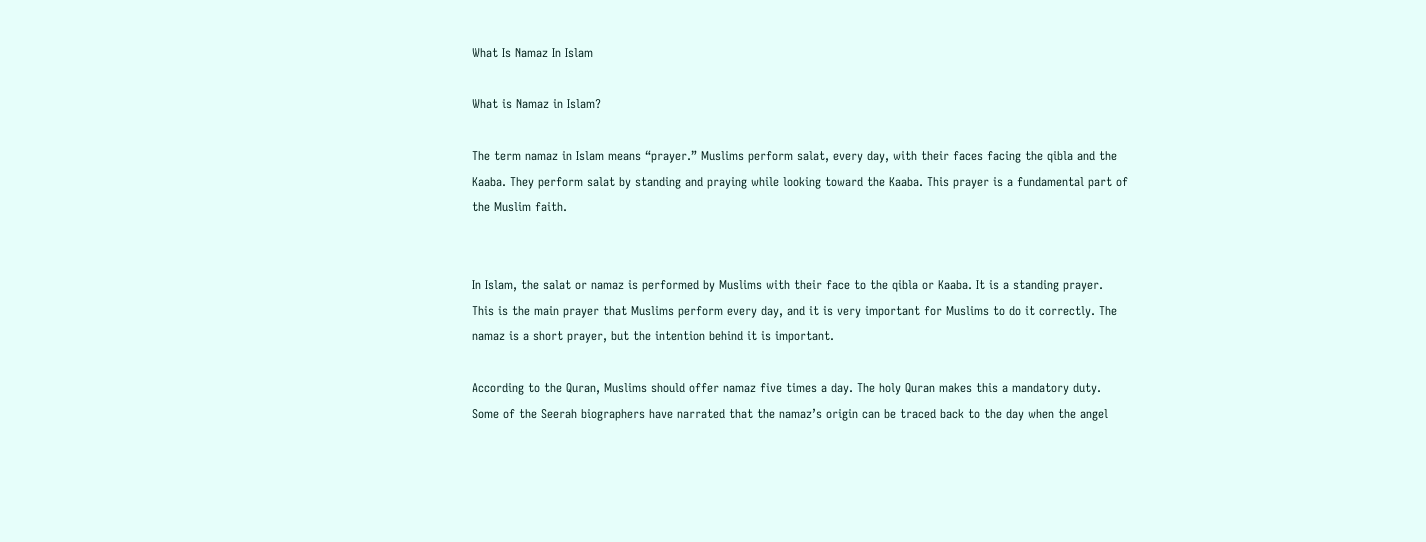What Is Namaz In Islam

What is Namaz in Islam?

The term namaz in Islam means “prayer.” Muslims perform salat, every day, with their faces facing the qibla and the Kaaba. They perform salat by standing and praying while looking toward the Kaaba. This prayer is a fundamental part of the Muslim faith.


In Islam, the salat or namaz is performed by Muslims with their face to the qibla or Kaaba. It is a standing prayer. This is the main prayer that Muslims perform every day, and it is very important for Muslims to do it correctly. The namaz is a short prayer, but the intention behind it is important.

According to the Quran, Muslims should offer namaz five times a day. The holy Quran makes this a mandatory duty. Some of the Seerah biographers have narrated that the namaz’s origin can be traced back to the day when the angel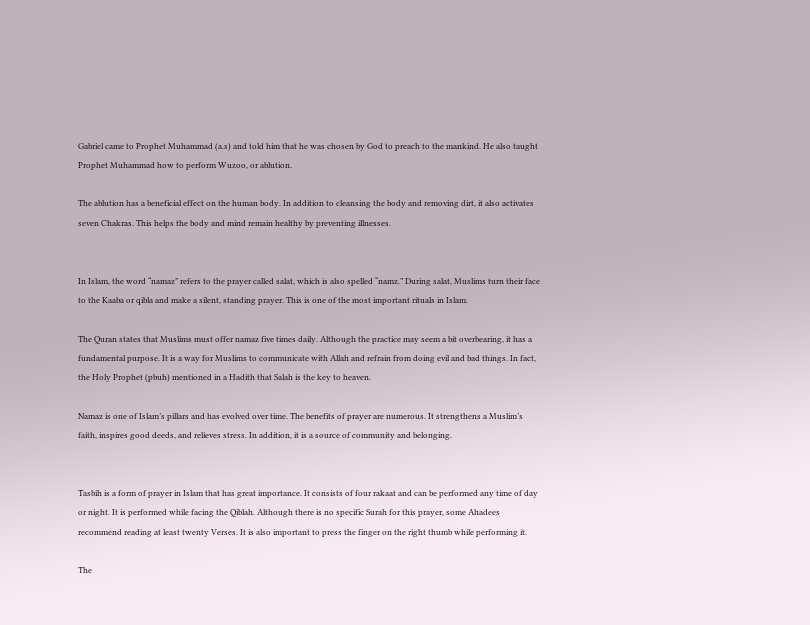Gabriel came to Prophet Muhammad (a.s) and told him that he was chosen by God to preach to the mankind. He also taught Prophet Muhammad how to perform Wuzoo, or ablution.

The ablution has a beneficial effect on the human body. In addition to cleansing the body and removing dirt, it also activates seven Chakras. This helps the body and mind remain healthy by preventing illnesses.


In Islam, the word “namaz” refers to the prayer called salat, which is also spelled “namz.” During salat, Muslims turn their face to the Kaaba or qibla and make a silent, standing prayer. This is one of the most important rituals in Islam.

The Quran states that Muslims must offer namaz five times daily. Although the practice may seem a bit overbearing, it has a fundamental purpose. It is a way for Muslims to communicate with Allah and refrain from doing evil and bad things. In fact, the Holy Prophet (pbuh) mentioned in a Hadith that Salah is the key to heaven.

Namaz is one of Islam’s pillars and has evolved over time. The benefits of prayer are numerous. It strengthens a Muslim’s faith, inspires good deeds, and relieves stress. In addition, it is a source of community and belonging.


Tasbih is a form of prayer in Islam that has great importance. It consists of four rakaat and can be performed any time of day or night. It is performed while facing the Qiblah. Although there is no specific Surah for this prayer, some Ahadees recommend reading at least twenty Verses. It is also important to press the finger on the right thumb while performing it.

The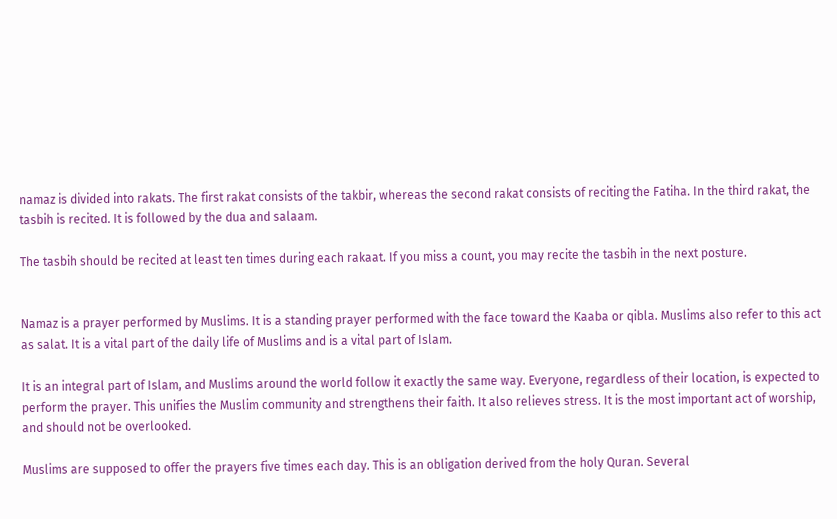namaz is divided into rakats. The first rakat consists of the takbir, whereas the second rakat consists of reciting the Fatiha. In the third rakat, the tasbih is recited. It is followed by the dua and salaam.

The tasbih should be recited at least ten times during each rakaat. If you miss a count, you may recite the tasbih in the next posture.


Namaz is a prayer performed by Muslims. It is a standing prayer performed with the face toward the Kaaba or qibla. Muslims also refer to this act as salat. It is a vital part of the daily life of Muslims and is a vital part of Islam.

It is an integral part of Islam, and Muslims around the world follow it exactly the same way. Everyone, regardless of their location, is expected to perform the prayer. This unifies the Muslim community and strengthens their faith. It also relieves stress. It is the most important act of worship, and should not be overlooked.

Muslims are supposed to offer the prayers five times each day. This is an obligation derived from the holy Quran. Several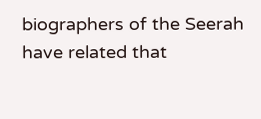biographers of the Seerah have related that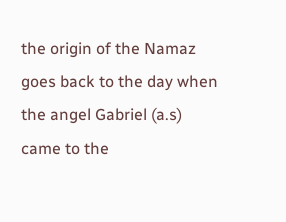the origin of the Namaz goes back to the day when the angel Gabriel (a.s) came to the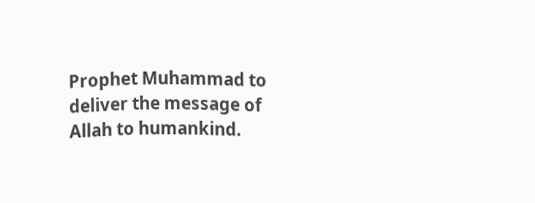Prophet Muhammad to deliver the message of Allah to humankind.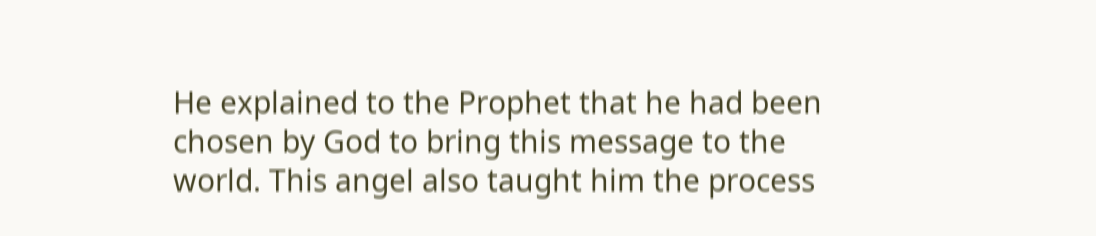He explained to the Prophet that he had been chosen by God to bring this message to the world. This angel also taught him the process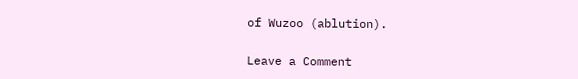of Wuzoo (ablution).

Leave a Comment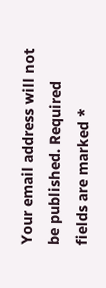Your email address will not be published. Required fields are marked *